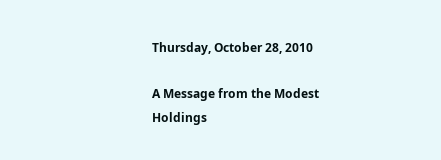Thursday, October 28, 2010

A Message from the Modest Holdings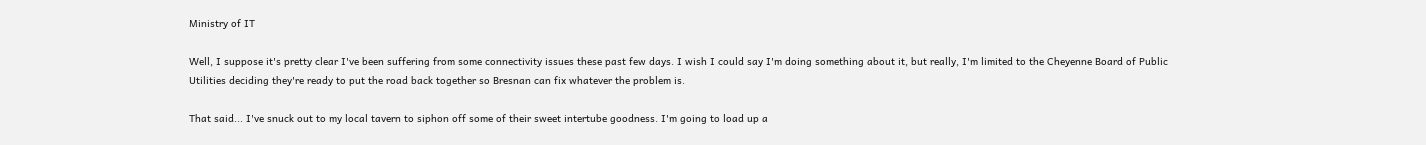Ministry of IT

Well, I suppose it's pretty clear I've been suffering from some connectivity issues these past few days. I wish I could say I'm doing something about it, but really, I'm limited to the Cheyenne Board of Public Utilities deciding they're ready to put the road back together so Bresnan can fix whatever the problem is.

That said... I've snuck out to my local tavern to siphon off some of their sweet intertube goodness. I'm going to load up a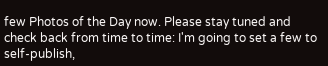few Photos of the Day now. Please stay tuned and check back from time to time: I'm going to set a few to self-publish,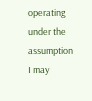operating under the assumption I may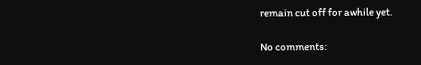remain cut off for awhile yet.

No comments: